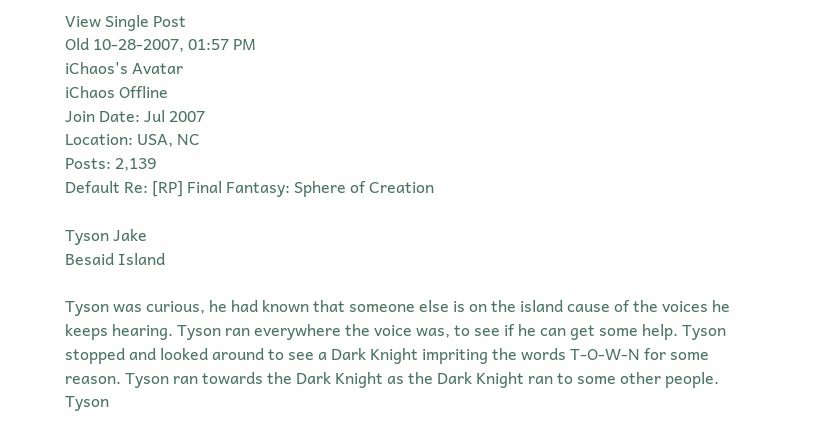View Single Post
Old 10-28-2007, 01:57 PM
iChaos's Avatar
iChaos Offline
Join Date: Jul 2007
Location: USA, NC
Posts: 2,139
Default Re: [RP] Final Fantasy: Sphere of Creation

Tyson Jake
Besaid Island

Tyson was curious, he had known that someone else is on the island cause of the voices he keeps hearing. Tyson ran everywhere the voice was, to see if he can get some help. Tyson stopped and looked around to see a Dark Knight impriting the words T-O-W-N for some reason. Tyson ran towards the Dark Knight as the Dark Knight ran to some other people. Tyson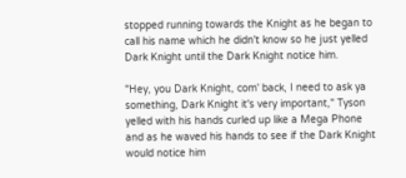stopped running towards the Knight as he began to call his name which he didn't know so he just yelled Dark Knight until the Dark Knight notice him.

"Hey, you Dark Knight, com' back, I need to ask ya something, Dark Knight it's very important," Tyson yelled with his hands curled up like a Mega Phone and as he waved his hands to see if the Dark Knight would notice him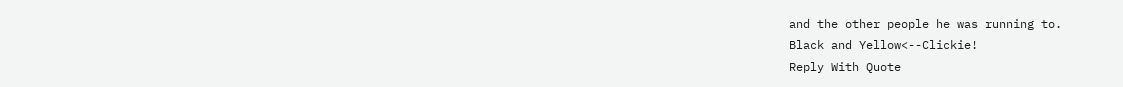and the other people he was running to.
Black and Yellow<--Clickie!
Reply With Quote